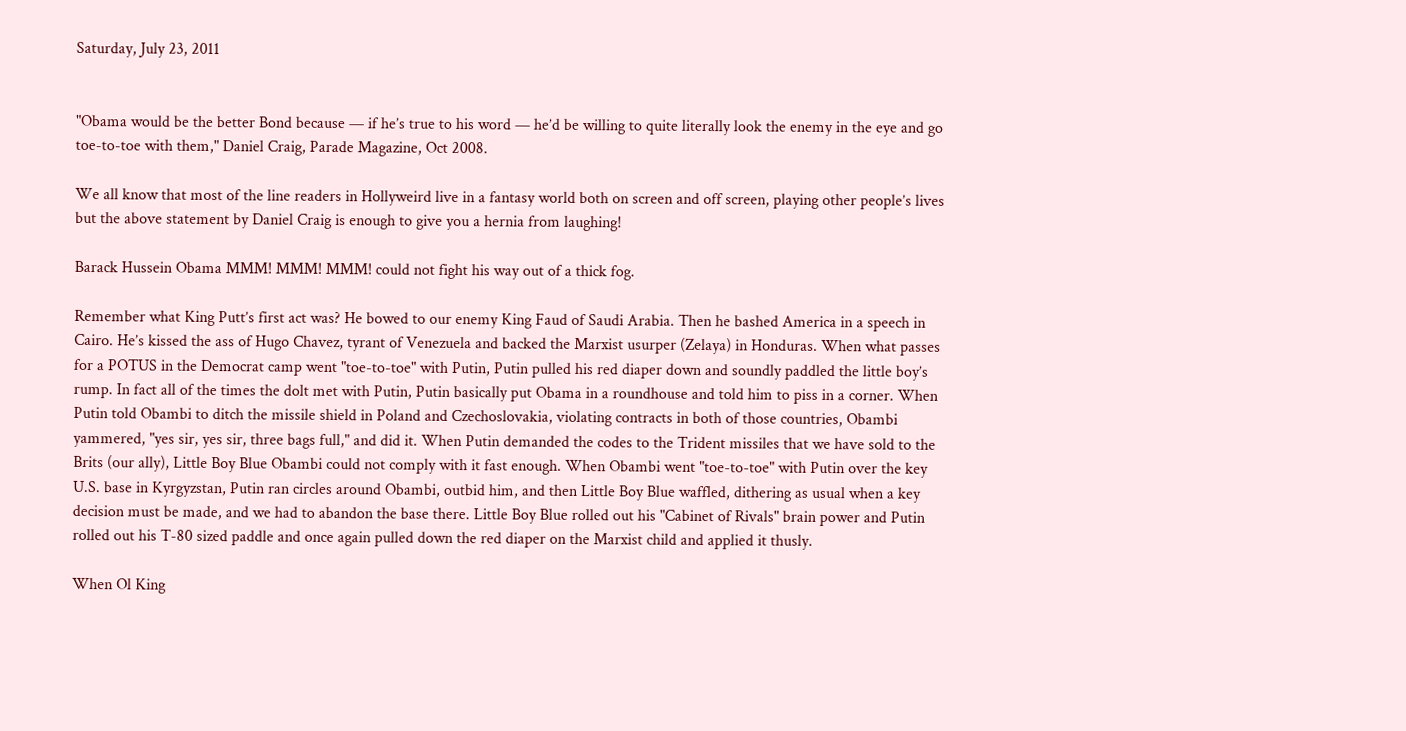Saturday, July 23, 2011


"Obama would be the better Bond because — if he’s true to his word — he’d be willing to quite literally look the enemy in the eye and go toe-to-toe with them," Daniel Craig, Parade Magazine, Oct 2008.

We all know that most of the line readers in Hollyweird live in a fantasy world both on screen and off screen, playing other people’s lives but the above statement by Daniel Craig is enough to give you a hernia from laughing!

Barack Hussein Obama MMM! MMM! MMM! could not fight his way out of a thick fog.

Remember what King Putt’s first act was? He bowed to our enemy King Faud of Saudi Arabia. Then he bashed America in a speech in Cairo. He’s kissed the ass of Hugo Chavez, tyrant of Venezuela and backed the Marxist usurper (Zelaya) in Honduras. When what passes for a POTUS in the Democrat camp went "toe-to-toe" with Putin, Putin pulled his red diaper down and soundly paddled the little boy’s rump. In fact all of the times the dolt met with Putin, Putin basically put Obama in a roundhouse and told him to piss in a corner. When Putin told Obambi to ditch the missile shield in Poland and Czechoslovakia, violating contracts in both of those countries, Obambi yammered, "yes sir, yes sir, three bags full," and did it. When Putin demanded the codes to the Trident missiles that we have sold to the Brits (our ally), Little Boy Blue Obambi could not comply with it fast enough. When Obambi went "toe-to-toe" with Putin over the key U.S. base in Kyrgyzstan, Putin ran circles around Obambi, outbid him, and then Little Boy Blue waffled, dithering as usual when a key decision must be made, and we had to abandon the base there. Little Boy Blue rolled out his "Cabinet of Rivals" brain power and Putin rolled out his T-80 sized paddle and once again pulled down the red diaper on the Marxist child and applied it thusly.

When Ol King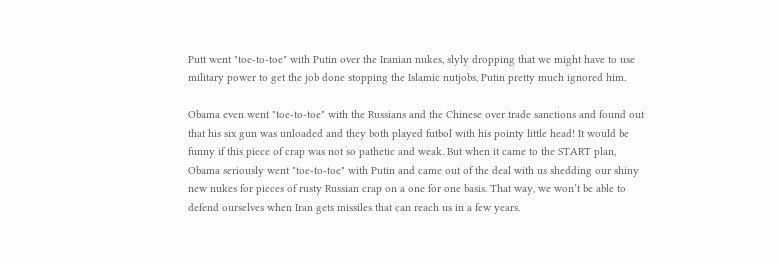Putt went "toe-to-toe" with Putin over the Iranian nukes, slyly dropping that we might have to use military power to get the job done stopping the Islamic nutjobs, Putin pretty much ignored him.

Obama even went "toe-to-toe" with the Russians and the Chinese over trade sanctions and found out that his six gun was unloaded and they both played futbol with his pointy little head! It would be funny if this piece of crap was not so pathetic and weak. But when it came to the START plan, Obama seriously went "toe-to-toe" with Putin and came out of the deal with us shedding our shiny new nukes for pieces of rusty Russian crap on a one for one basis. That way, we won’t be able to defend ourselves when Iran gets missiles that can reach us in a few years.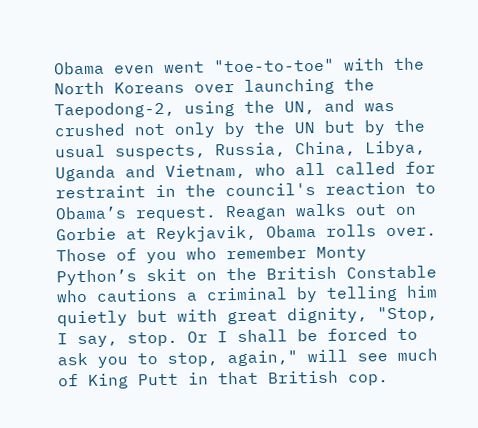Obama even went "toe-to-toe" with the North Koreans over launching the Taepodong-2, using the UN, and was crushed not only by the UN but by the usual suspects, Russia, China, Libya, Uganda and Vietnam, who all called for restraint in the council's reaction to Obama’s request. Reagan walks out on Gorbie at Reykjavik, Obama rolls over. Those of you who remember Monty Python’s skit on the British Constable who cautions a criminal by telling him quietly but with great dignity, "Stop, I say, stop. Or I shall be forced to ask you to stop, again," will see much of King Putt in that British cop.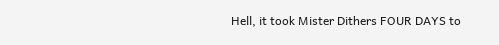Hell, it took Mister Dithers FOUR DAYS to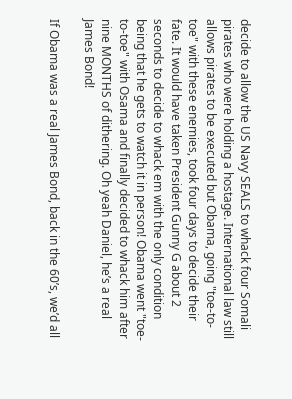decide to allow the US Navy SEALS to whack four Somali pirates who were holding a hostage. International law still allows pirates to be executed but Obama, going "toe-to-toe" with these enemies, took four days to decide their fate. It would have taken President Gunny G about 2 seconds to decide to whack em with the only condition being that he gets to watch it in person! Obama went "toe-to-toe" with Osama and finally decided to whack him after nine MONTHS of dithering. Oh yeah Daniel, he’s a real James Bond!

If Obama was a real James Bond, back in the 60’s, we’d all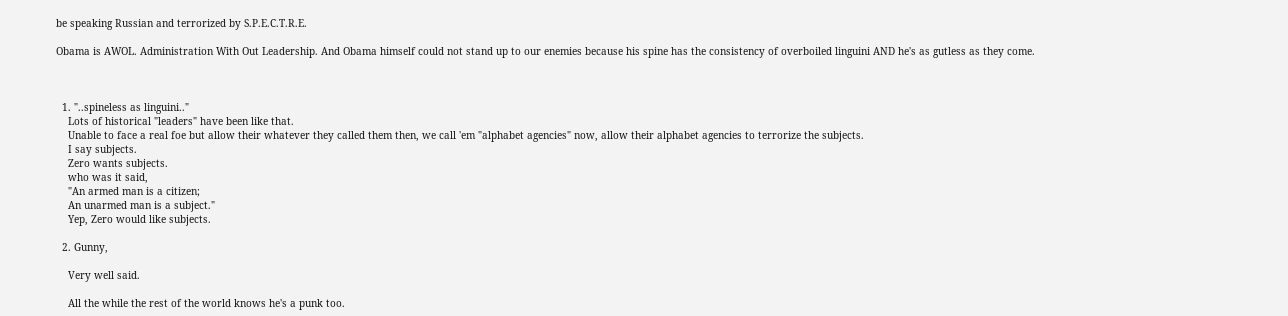be speaking Russian and terrorized by S.P.E.C.T.R.E.

Obama is AWOL. Administration With Out Leadership. And Obama himself could not stand up to our enemies because his spine has the consistency of overboiled linguini AND he's as gutless as they come.



  1. "..spineless as linguini.."
    Lots of historical "leaders" have been like that.
    Unable to face a real foe but allow their whatever they called them then, we call 'em "alphabet agencies" now, allow their alphabet agencies to terrorize the subjects.
    I say subjects.
    Zero wants subjects.
    who was it said,
    "An armed man is a citizen;
    An unarmed man is a subject."
    Yep, Zero would like subjects.

  2. Gunny,

    Very well said.

    All the while the rest of the world knows he's a punk too.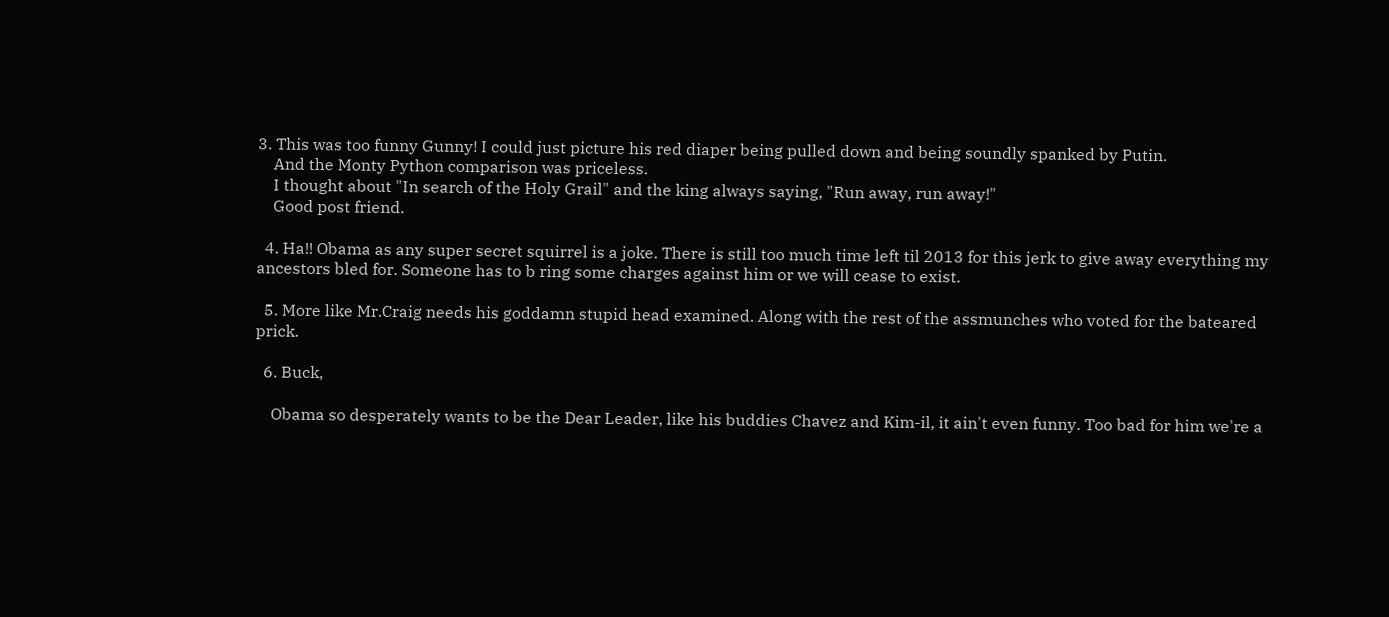3. This was too funny Gunny! I could just picture his red diaper being pulled down and being soundly spanked by Putin.
    And the Monty Python comparison was priceless.
    I thought about "In search of the Holy Grail" and the king always saying, "Run away, run away!"
    Good post friend.

  4. Ha!! Obama as any super secret squirrel is a joke. There is still too much time left til 2013 for this jerk to give away everything my ancestors bled for. Someone has to b ring some charges against him or we will cease to exist.

  5. More like Mr.Craig needs his goddamn stupid head examined. Along with the rest of the assmunches who voted for the bateared prick.

  6. Buck,

    Obama so desperately wants to be the Dear Leader, like his buddies Chavez and Kim-il, it ain't even funny. Too bad for him we're a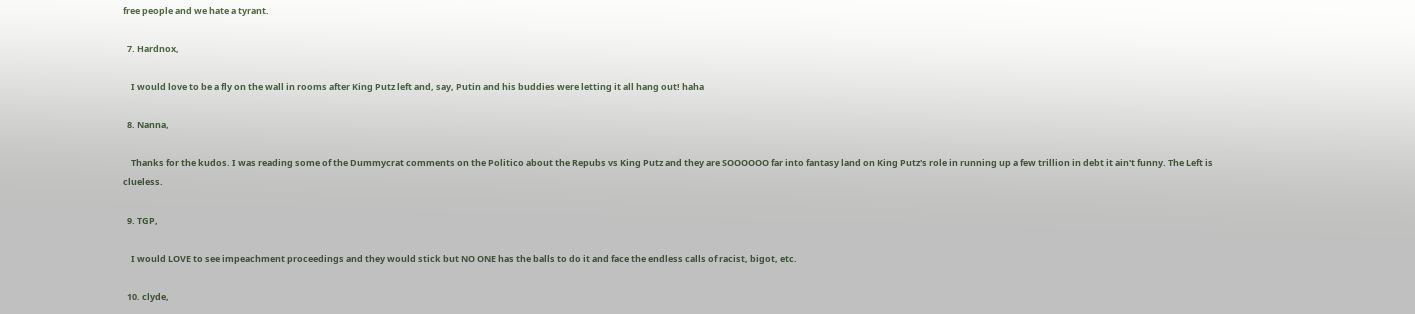free people and we hate a tyrant.

  7. Hardnox,

    I would love to be a fly on the wall in rooms after King Putz left and, say, Putin and his buddies were letting it all hang out! haha

  8. Nanna,

    Thanks for the kudos. I was reading some of the Dummycrat comments on the Politico about the Repubs vs King Putz and they are SOOOOOO far into fantasy land on King Putz's role in running up a few trillion in debt it ain't funny. The Left is clueless.

  9. TGP,

    I would LOVE to see impeachment proceedings and they would stick but NO ONE has the balls to do it and face the endless calls of racist, bigot, etc.

  10. clyde,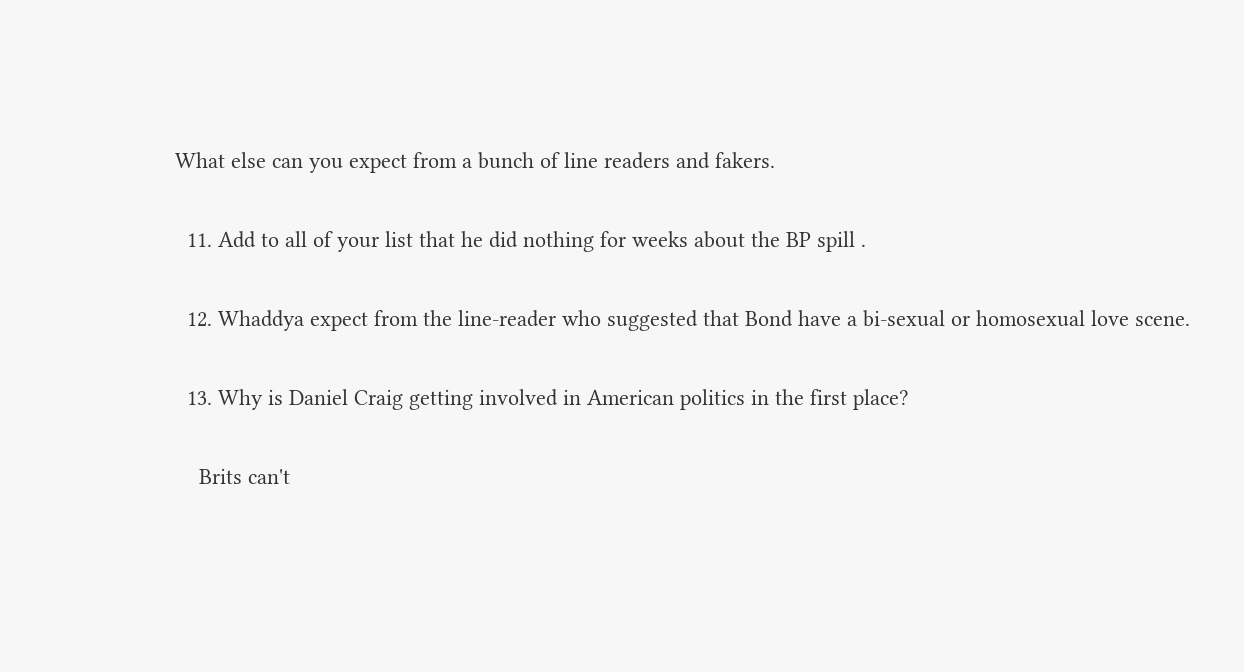What else can you expect from a bunch of line readers and fakers.

  11. Add to all of your list that he did nothing for weeks about the BP spill .

  12. Whaddya expect from the line-reader who suggested that Bond have a bi-sexual or homosexual love scene.

  13. Why is Daniel Craig getting involved in American politics in the first place?

    Brits can't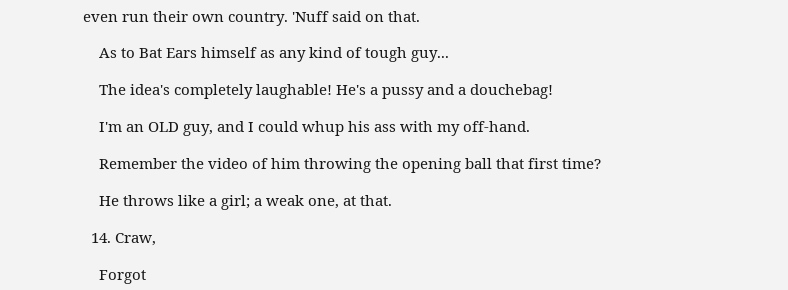even run their own country. 'Nuff said on that.

    As to Bat Ears himself as any kind of tough guy...

    The idea's completely laughable! He's a pussy and a douchebag!

    I'm an OLD guy, and I could whup his ass with my off-hand.

    Remember the video of him throwing the opening ball that first time?

    He throws like a girl; a weak one, at that.

  14. Craw,

    Forgot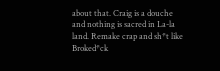about that. Craig is a douche and nothing is sacred in La-la land. Remake crap and sh*t like Broked*ck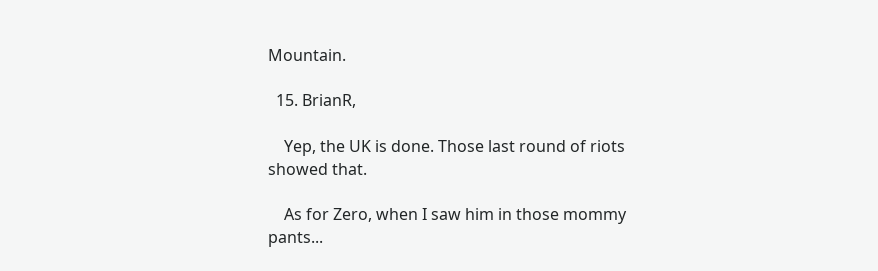Mountain.

  15. BrianR,

    Yep, the UK is done. Those last round of riots showed that.

    As for Zero, when I saw him in those mommy pants...